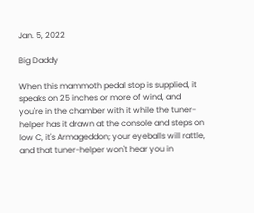Jan. 5, 2022

Big Daddy

When this mammoth pedal stop is supplied, it speaks on 25 inches or more of wind, and you're in the chamber with it while the tuner-helper has it drawn at the console and steps on low C, it's Armageddon; your eyeballs will rattle, and that tuner-helper won't hear you in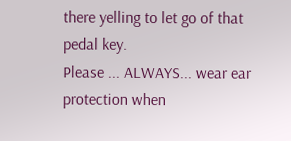there yelling to let go of that pedal key.
Please ... ALWAYS... wear ear protection when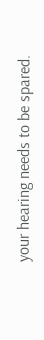your hearing needs to be spared.